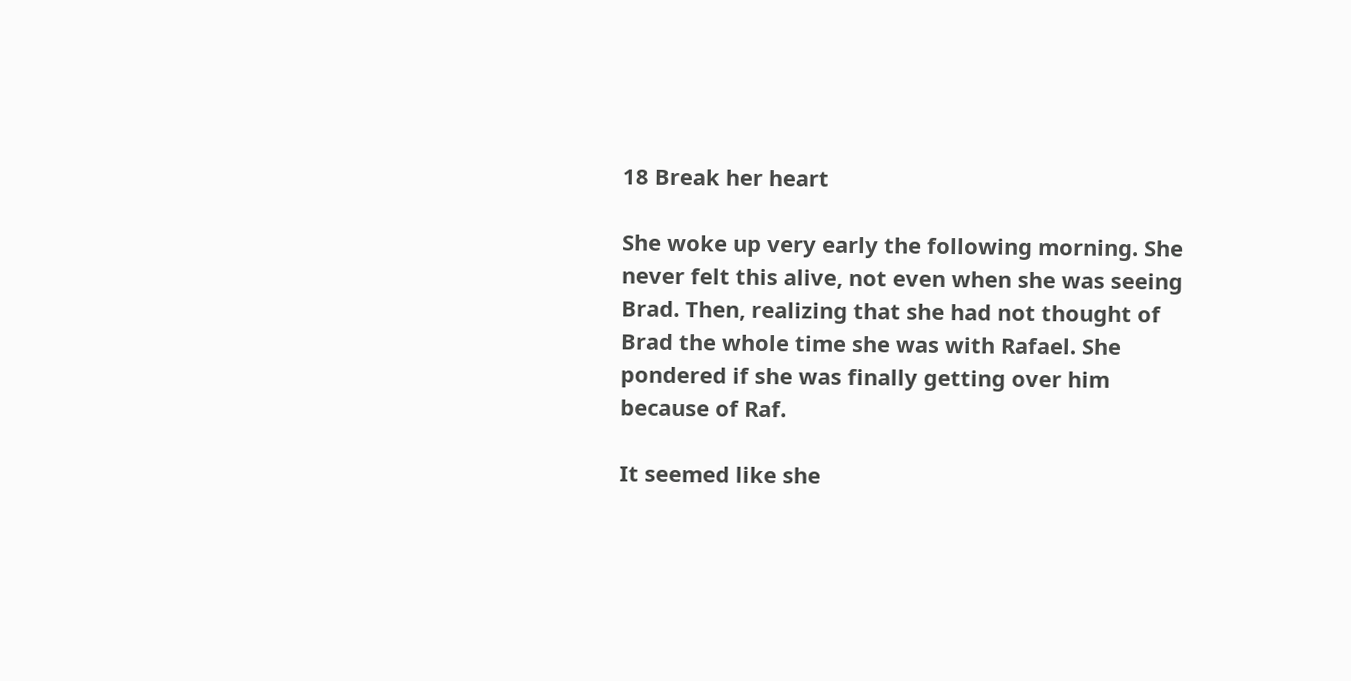18 Break her heart

She woke up very early the following morning. She never felt this alive, not even when she was seeing Brad. Then, realizing that she had not thought of Brad the whole time she was with Rafael. She pondered if she was finally getting over him because of Raf.

It seemed like she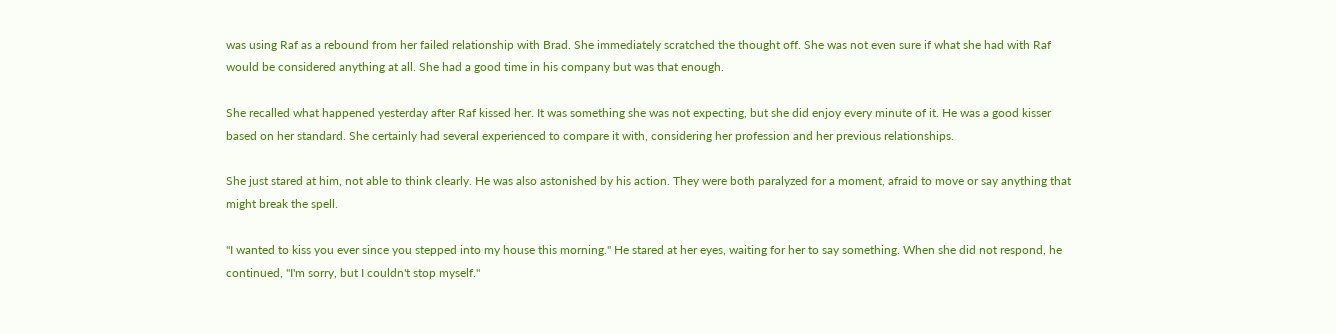was using Raf as a rebound from her failed relationship with Brad. She immediately scratched the thought off. She was not even sure if what she had with Raf would be considered anything at all. She had a good time in his company but was that enough.

She recalled what happened yesterday after Raf kissed her. It was something she was not expecting, but she did enjoy every minute of it. He was a good kisser based on her standard. She certainly had several experienced to compare it with, considering her profession and her previous relationships.

She just stared at him, not able to think clearly. He was also astonished by his action. They were both paralyzed for a moment, afraid to move or say anything that might break the spell.

"I wanted to kiss you ever since you stepped into my house this morning." He stared at her eyes, waiting for her to say something. When she did not respond, he continued, "I'm sorry, but I couldn't stop myself."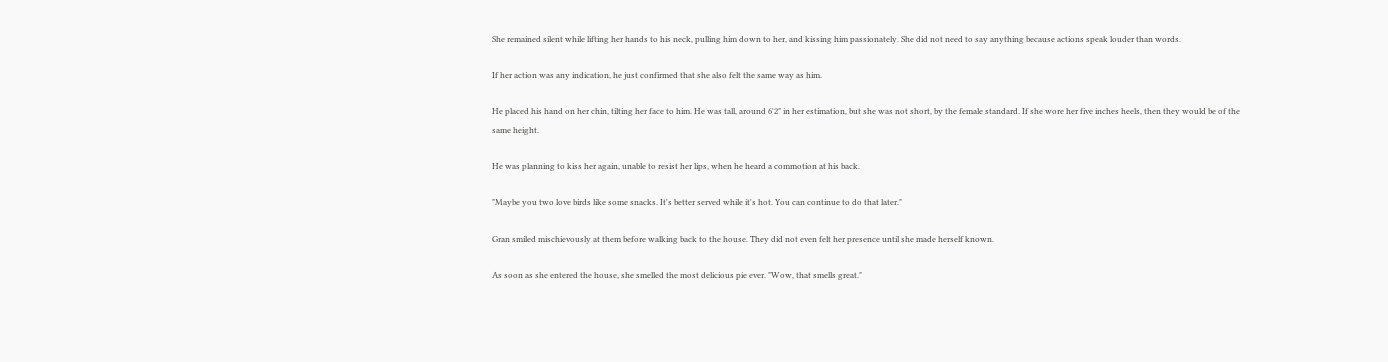She remained silent while lifting her hands to his neck, pulling him down to her, and kissing him passionately. She did not need to say anything because actions speak louder than words.

If her action was any indication, he just confirmed that she also felt the same way as him.

He placed his hand on her chin, tilting her face to him. He was tall, around 6'2" in her estimation, but she was not short, by the female standard. If she wore her five inches heels, then they would be of the same height.

He was planning to kiss her again, unable to resist her lips, when he heard a commotion at his back.

"Maybe you two love birds like some snacks. It's better served while it's hot. You can continue to do that later."

Gran smiled mischievously at them before walking back to the house. They did not even felt her presence until she made herself known.

As soon as she entered the house, she smelled the most delicious pie ever. "Wow, that smells great."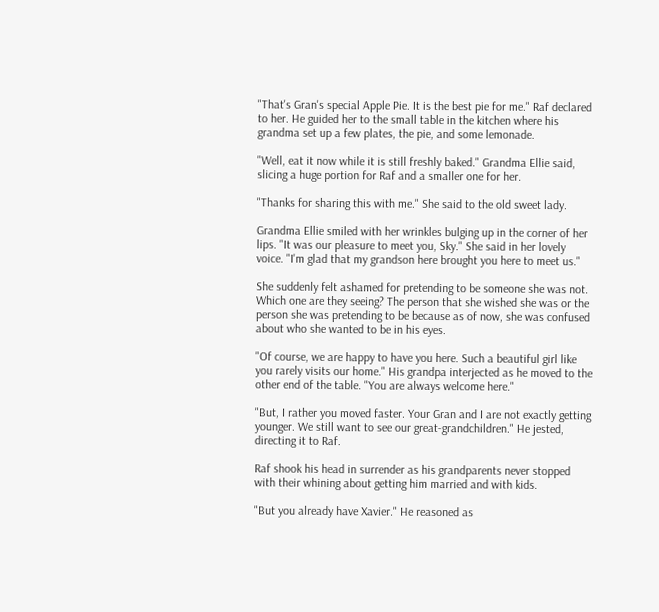"That's Gran's special Apple Pie. It is the best pie for me." Raf declared to her. He guided her to the small table in the kitchen where his grandma set up a few plates, the pie, and some lemonade.

"Well, eat it now while it is still freshly baked." Grandma Ellie said, slicing a huge portion for Raf and a smaller one for her.

"Thanks for sharing this with me." She said to the old sweet lady.

Grandma Ellie smiled with her wrinkles bulging up in the corner of her lips. "It was our pleasure to meet you, Sky." She said in her lovely voice. "I'm glad that my grandson here brought you here to meet us."

She suddenly felt ashamed for pretending to be someone she was not. Which one are they seeing? The person that she wished she was or the person she was pretending to be because as of now, she was confused about who she wanted to be in his eyes.

"Of course, we are happy to have you here. Such a beautiful girl like you rarely visits our home." His grandpa interjected as he moved to the other end of the table. "You are always welcome here."

"But, I rather you moved faster. Your Gran and I are not exactly getting younger. We still want to see our great-grandchildren." He jested, directing it to Raf.

Raf shook his head in surrender as his grandparents never stopped with their whining about getting him married and with kids.

"But you already have Xavier." He reasoned as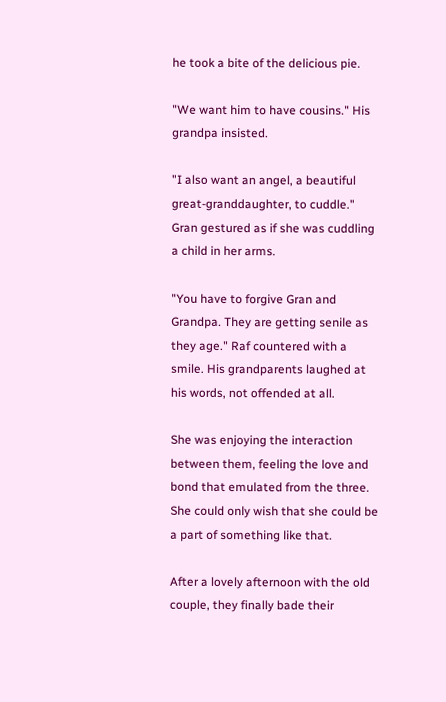he took a bite of the delicious pie.

"We want him to have cousins." His grandpa insisted.

"I also want an angel, a beautiful great-granddaughter, to cuddle." Gran gestured as if she was cuddling a child in her arms.

"You have to forgive Gran and Grandpa. They are getting senile as they age." Raf countered with a smile. His grandparents laughed at his words, not offended at all.

She was enjoying the interaction between them, feeling the love and bond that emulated from the three. She could only wish that she could be a part of something like that.

After a lovely afternoon with the old couple, they finally bade their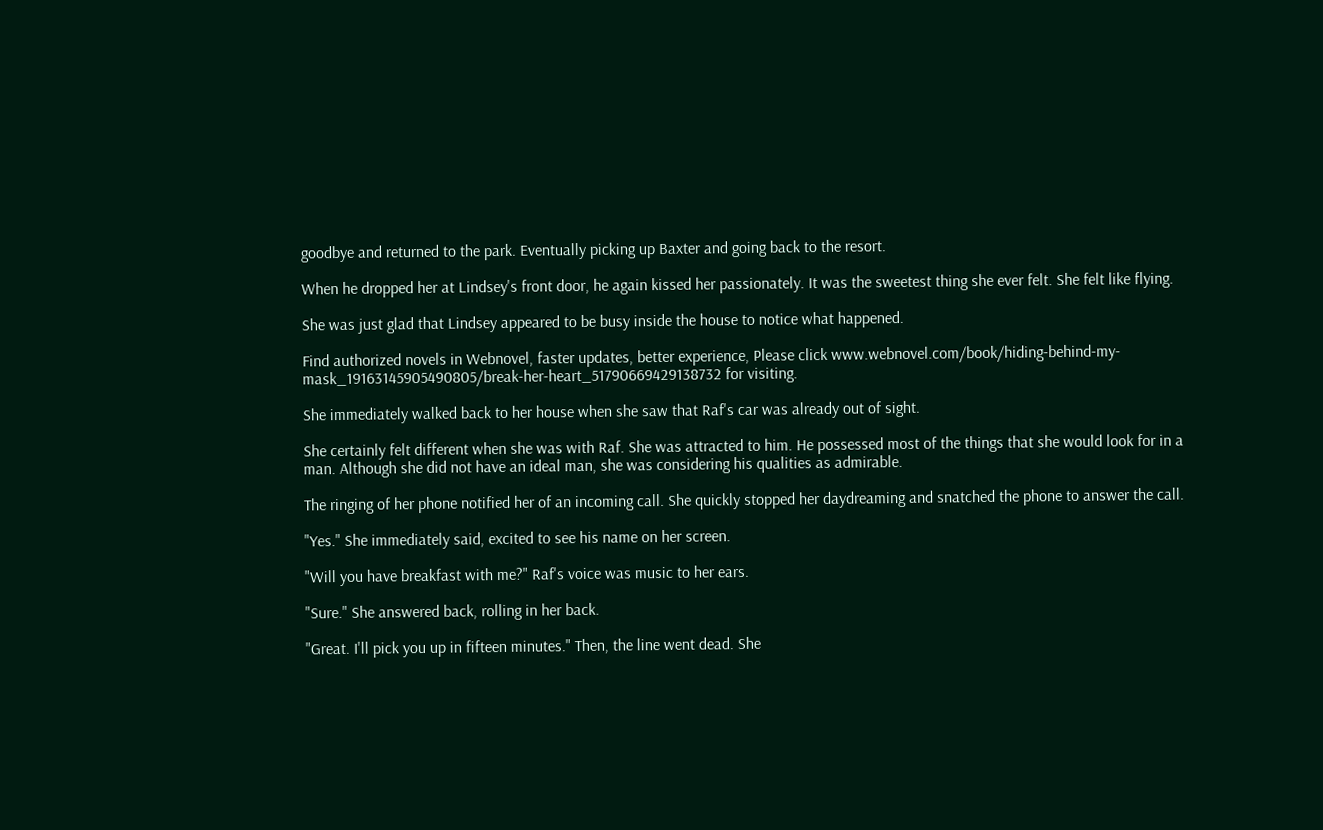goodbye and returned to the park. Eventually picking up Baxter and going back to the resort.

When he dropped her at Lindsey's front door, he again kissed her passionately. It was the sweetest thing she ever felt. She felt like flying.

She was just glad that Lindsey appeared to be busy inside the house to notice what happened.

Find authorized novels in Webnovel, faster updates, better experience, Please click www.webnovel.com/book/hiding-behind-my-mask_19163145905490805/break-her-heart_51790669429138732 for visiting.

She immediately walked back to her house when she saw that Raf's car was already out of sight.

She certainly felt different when she was with Raf. She was attracted to him. He possessed most of the things that she would look for in a man. Although she did not have an ideal man, she was considering his qualities as admirable.

The ringing of her phone notified her of an incoming call. She quickly stopped her daydreaming and snatched the phone to answer the call.

"Yes." She immediately said, excited to see his name on her screen.

"Will you have breakfast with me?" Raf's voice was music to her ears.

"Sure." She answered back, rolling in her back.

"Great. I'll pick you up in fifteen minutes." Then, the line went dead. She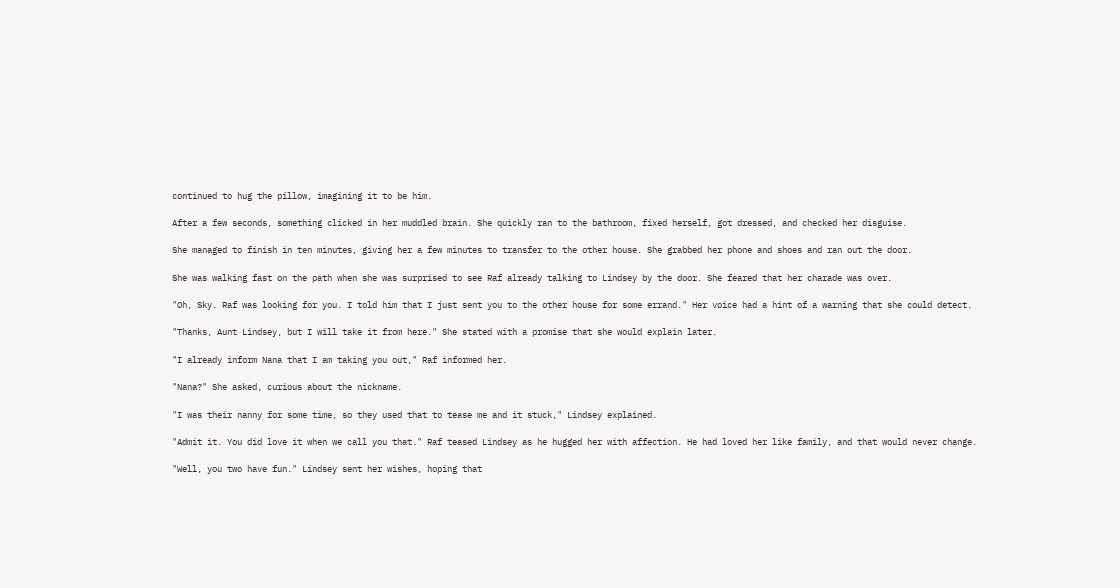continued to hug the pillow, imagining it to be him.

After a few seconds, something clicked in her muddled brain. She quickly ran to the bathroom, fixed herself, got dressed, and checked her disguise.

She managed to finish in ten minutes, giving her a few minutes to transfer to the other house. She grabbed her phone and shoes and ran out the door.

She was walking fast on the path when she was surprised to see Raf already talking to Lindsey by the door. She feared that her charade was over.

"Oh, Sky. Raf was looking for you. I told him that I just sent you to the other house for some errand." Her voice had a hint of a warning that she could detect.

"Thanks, Aunt Lindsey, but I will take it from here." She stated with a promise that she would explain later.

"I already inform Nana that I am taking you out," Raf informed her.

"Nana?" She asked, curious about the nickname.

"I was their nanny for some time, so they used that to tease me and it stuck," Lindsey explained.

"Admit it. You did love it when we call you that." Raf teased Lindsey as he hugged her with affection. He had loved her like family, and that would never change.

"Well, you two have fun." Lindsey sent her wishes, hoping that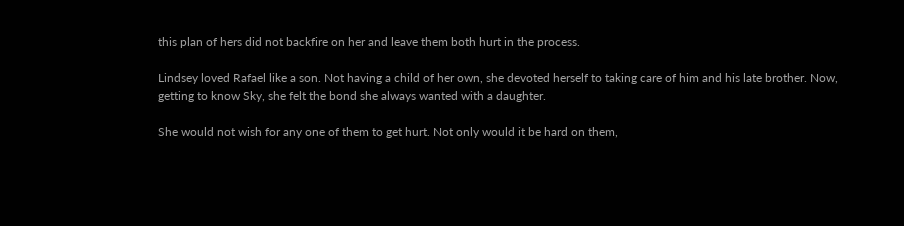this plan of hers did not backfire on her and leave them both hurt in the process.

Lindsey loved Rafael like a son. Not having a child of her own, she devoted herself to taking care of him and his late brother. Now, getting to know Sky, she felt the bond she always wanted with a daughter.

She would not wish for any one of them to get hurt. Not only would it be hard on them,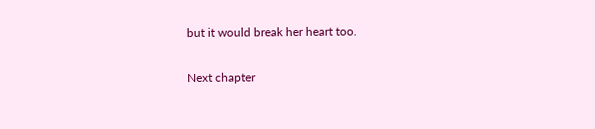but it would break her heart too.

Next chapter